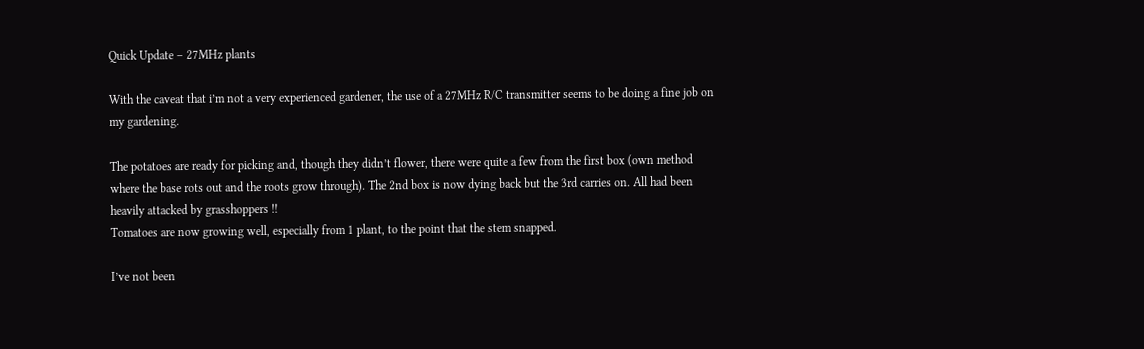Quick Update – 27MHz plants

With the caveat that i’m not a very experienced gardener, the use of a 27MHz R/C transmitter seems to be doing a fine job on my gardening.

The potatoes are ready for picking and, though they didn’t flower, there were quite a few from the first box (own method where the base rots out and the roots grow through). The 2nd box is now dying back but the 3rd carries on. All had been heavily attacked by grasshoppers !!
Tomatoes are now growing well, especially from 1 plant, to the point that the stem snapped.

I’ve not been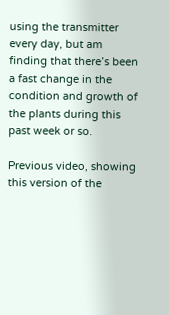using the transmitter every day, but am finding that there’s been a fast change in the condition and growth of the plants during this past week or so.

Previous video, showing this version of the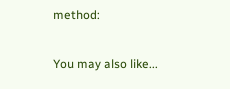method:

You may also like...